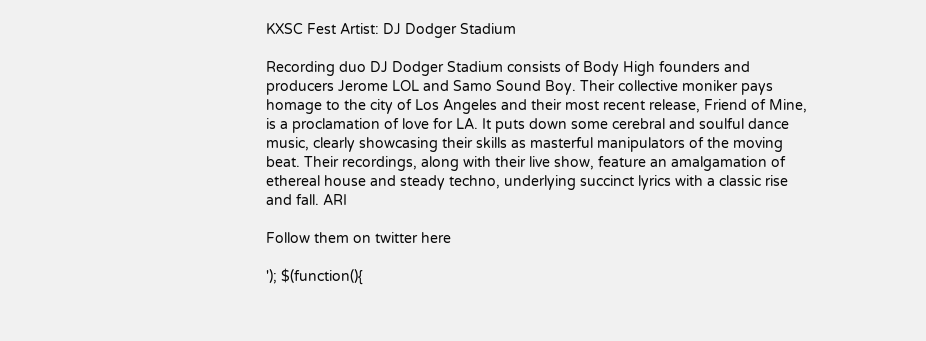KXSC Fest Artist: DJ Dodger Stadium

Recording duo DJ Dodger Stadium consists of Body High founders and producers Jerome LOL and Samo Sound Boy. Their collective moniker pays homage to the city of Los Angeles and their most recent release, Friend of Mine, is a proclamation of love for LA. It puts down some cerebral and soulful dance music, clearly showcasing their skills as masterful manipulators of the moving beat. Their recordings, along with their live show, feature an amalgamation of ethereal house and steady techno, underlying succinct lyrics with a classic rise and fall. ARI

Follow them on twitter here

'); $(function(){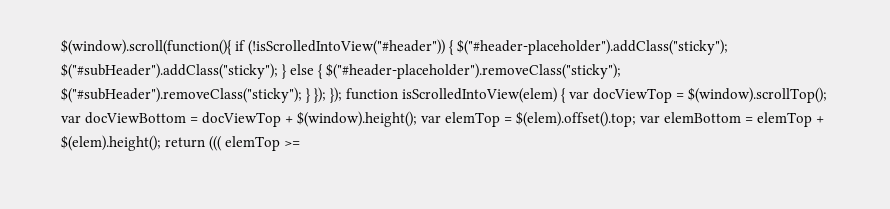$(window).scroll(function(){ if (!isScrolledIntoView("#header")) { $("#header-placeholder").addClass("sticky"); $("#subHeader").addClass("sticky"); } else { $("#header-placeholder").removeClass("sticky"); $("#subHeader").removeClass("sticky"); } }); }); function isScrolledIntoView(elem) { var docViewTop = $(window).scrollTop(); var docViewBottom = docViewTop + $(window).height(); var elemTop = $(elem).offset().top; var elemBottom = elemTop + $(elem).height(); return ((( elemTop >=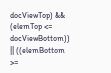docViewTop) && (elemTop <= docViewBottom)) || ((elemBottom >=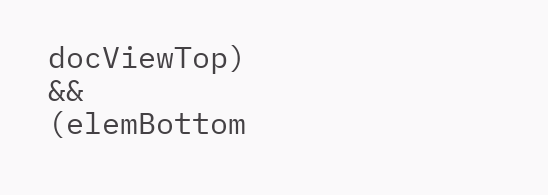docViewTop) && (elemBottom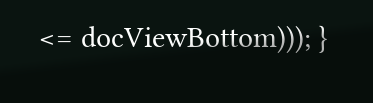<= docViewBottom))); }